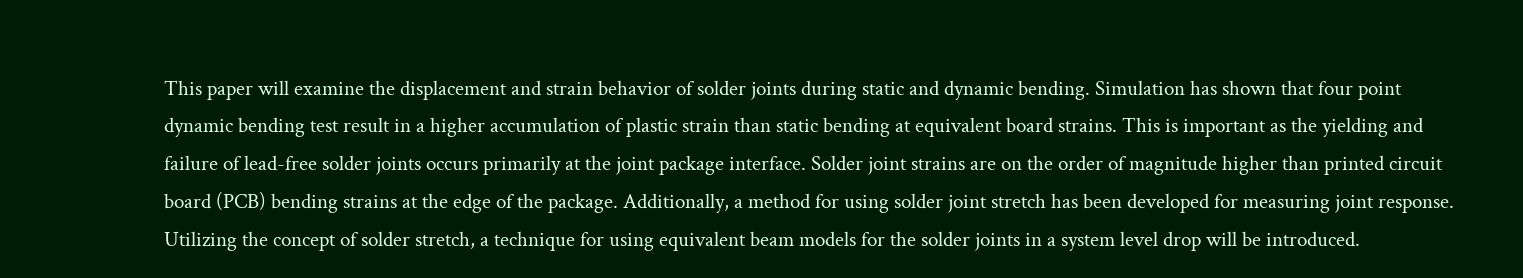This paper will examine the displacement and strain behavior of solder joints during static and dynamic bending. Simulation has shown that four point dynamic bending test result in a higher accumulation of plastic strain than static bending at equivalent board strains. This is important as the yielding and failure of lead-free solder joints occurs primarily at the joint package interface. Solder joint strains are on the order of magnitude higher than printed circuit board (PCB) bending strains at the edge of the package. Additionally, a method for using solder joint stretch has been developed for measuring joint response. Utilizing the concept of solder stretch, a technique for using equivalent beam models for the solder joints in a system level drop will be introduced.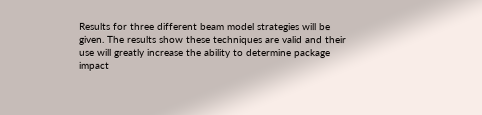Results for three different beam model strategies will be given. The results show these techniques are valid and their use will greatly increase the ability to determine package impact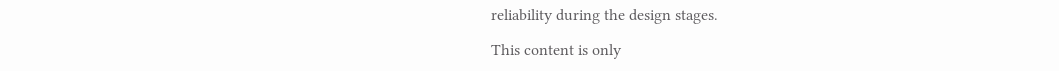reliability during the design stages.

This content is only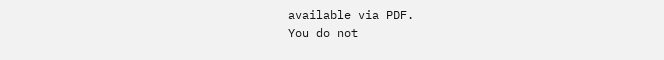available via PDF.
You do not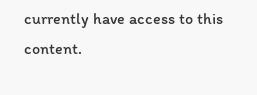currently have access to this content.